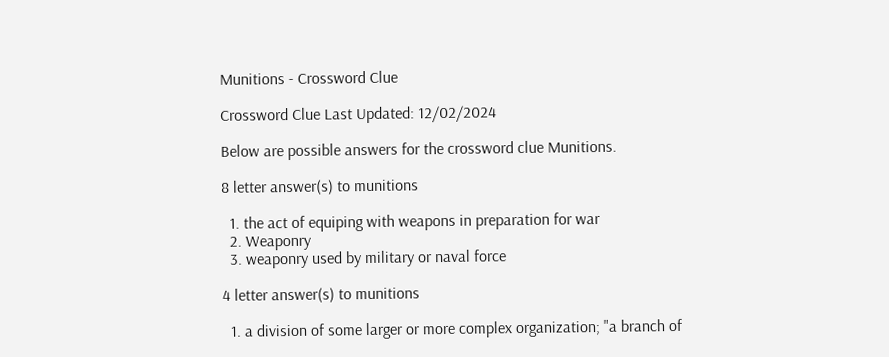Munitions - Crossword Clue

Crossword Clue Last Updated: 12/02/2024

Below are possible answers for the crossword clue Munitions.

8 letter answer(s) to munitions

  1. the act of equiping with weapons in preparation for war
  2. Weaponry
  3. weaponry used by military or naval force

4 letter answer(s) to munitions

  1. a division of some larger or more complex organization; "a branch of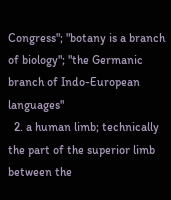Congress"; "botany is a branch of biology"; "the Germanic branch of Indo-European languages"
  2. a human limb; technically the part of the superior limb between the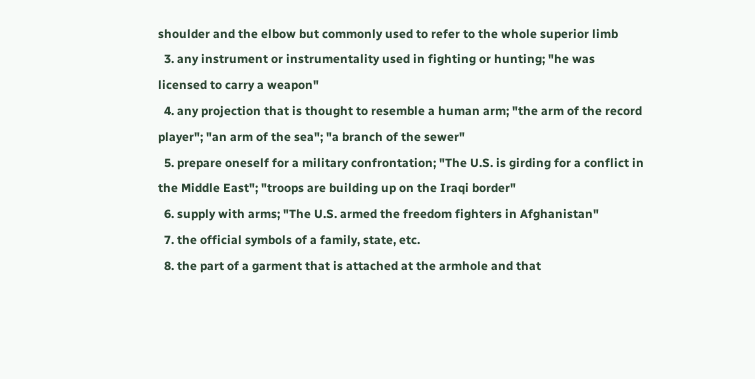shoulder and the elbow but commonly used to refer to the whole superior limb
  3. any instrument or instrumentality used in fighting or hunting; "he was licensed to carry a weapon"
  4. any projection that is thought to resemble a human arm; "the arm of the record player"; "an arm of the sea"; "a branch of the sewer"
  5. prepare oneself for a military confrontation; "The U.S. is girding for a conflict in the Middle East"; "troops are building up on the Iraqi border"
  6. supply with arms; "The U.S. armed the freedom fighters in Afghanistan"
  7. the official symbols of a family, state, etc.
  8. the part of a garment that is attached at the armhole and that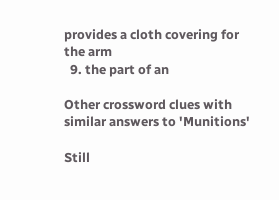provides a cloth covering for the arm
  9. the part of an

Other crossword clues with similar answers to 'Munitions'

Still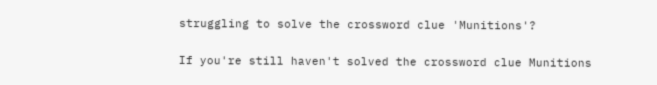struggling to solve the crossword clue 'Munitions'?

If you're still haven't solved the crossword clue Munitions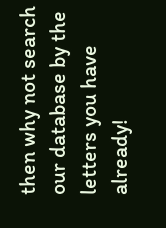then why not search our database by the letters you have already!